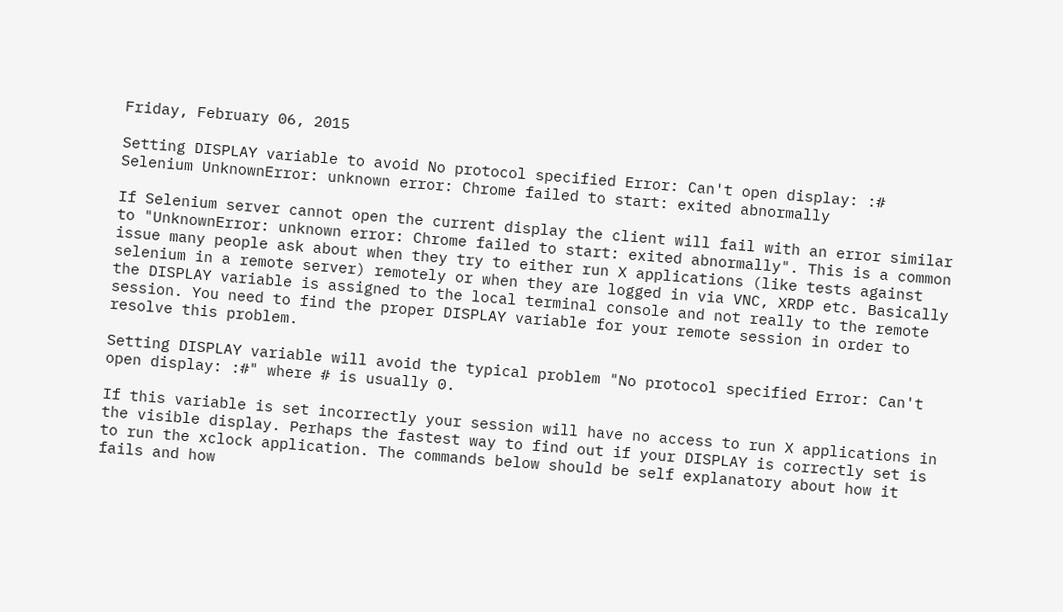Friday, February 06, 2015

Setting DISPLAY variable to avoid No protocol specified Error: Can't open display: :# Selenium UnknownError: unknown error: Chrome failed to start: exited abnormally

If Selenium server cannot open the current display the client will fail with an error similar to "UnknownError: unknown error: Chrome failed to start: exited abnormally". This is a common issue many people ask about when they try to either run X applications (like tests against selenium in a remote server) remotely or when they are logged in via VNC, XRDP etc. Basically the DISPLAY variable is assigned to the local terminal console and not really to the remote session. You need to find the proper DISPLAY variable for your remote session in order to resolve this problem.

Setting DISPLAY variable will avoid the typical problem "No protocol specified Error: Can't open display: :#" where # is usually 0.

If this variable is set incorrectly your session will have no access to run X applications in the visible display. Perhaps the fastest way to find out if your DISPLAY is correctly set is to run the xclock application. The commands below should be self explanatory about how it fails and how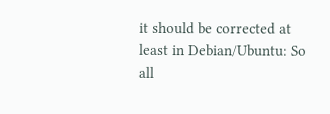it should be corrected at least in Debian/Ubuntu: So all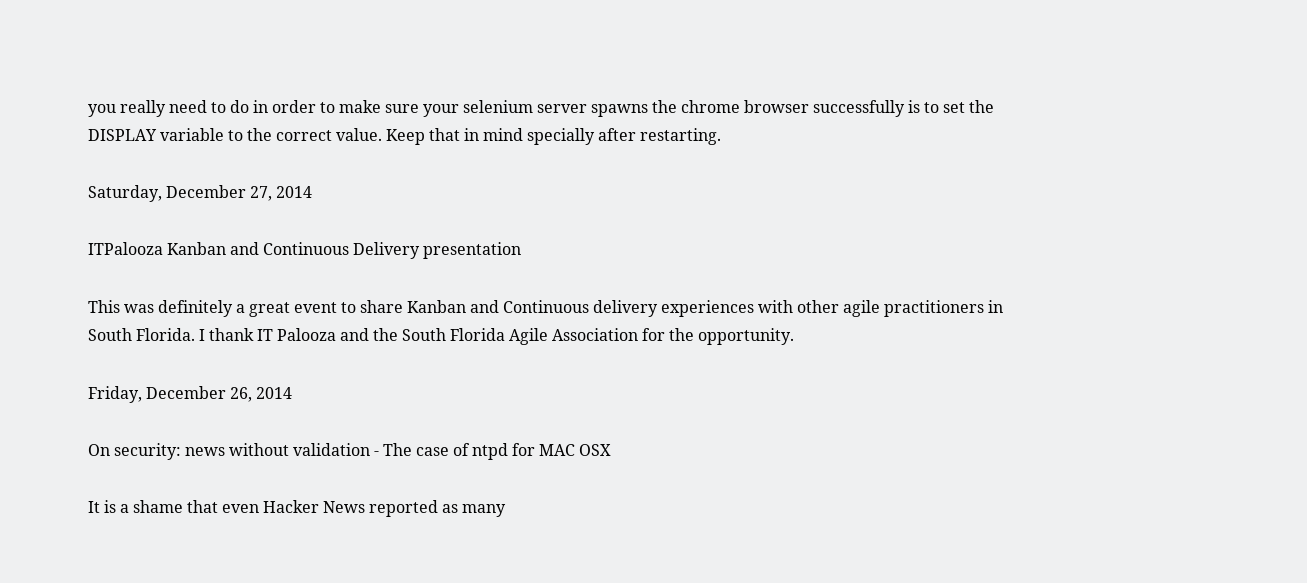you really need to do in order to make sure your selenium server spawns the chrome browser successfully is to set the DISPLAY variable to the correct value. Keep that in mind specially after restarting.

Saturday, December 27, 2014

ITPalooza Kanban and Continuous Delivery presentation

This was definitely a great event to share Kanban and Continuous delivery experiences with other agile practitioners in South Florida. I thank IT Palooza and the South Florida Agile Association for the opportunity.

Friday, December 26, 2014

On security: news without validation - The case of ntpd for MAC OSX

It is a shame that even Hacker News reported as many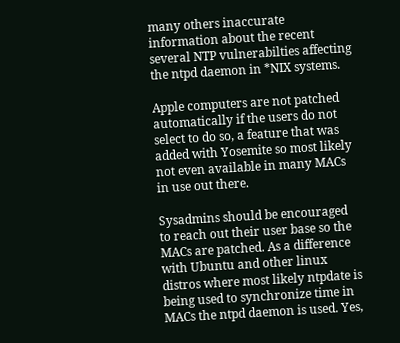many others inaccurate information about the recent several NTP vulnerabilties affecting the ntpd daemon in *NIX systems.

Apple computers are not patched automatically if the users do not select to do so, a feature that was added with Yosemite so most likely not even available in many MACs in use out there.

Sysadmins should be encouraged to reach out their user base so the MACs are patched. As a difference with Ubuntu and other linux distros where most likely ntpdate is being used to synchronize time in MACs the ntpd daemon is used. Yes,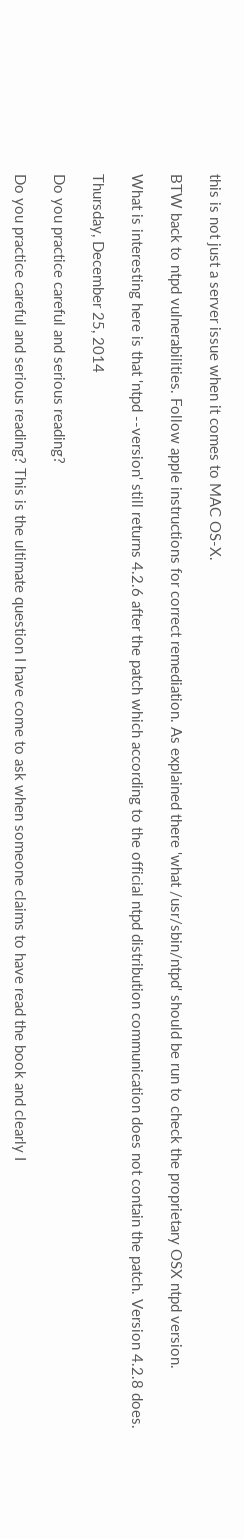this is not just a server issue when it comes to MAC OS-X.

BTW back to ntpd vulnerabilities. Follow apple instructions for correct remediation. As explained there 'what /usr/sbin/ntpd' should be run to check the proprietary OSX ntpd version.

What is interesting here is that 'ntpd --version' still returns 4.2.6 after the patch which according to the official ntpd distribution communication does not contain the patch. Version 4.2.8 does.

Thursday, December 25, 2014

Do you practice careful and serious reading?

Do you practice careful and serious reading? This is the ultimate question I have come to ask when someone claims to have read the book and clearly I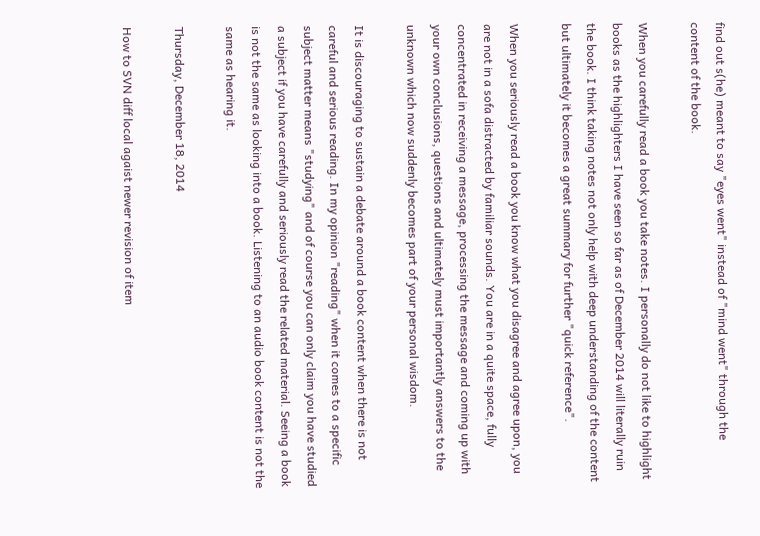find out s(he) meant to say "eyes went" instead of "mind went" through the content of the book.

When you carefully read a book you take notes. I personally do not like to highlight books as the highlighters I have seen so far as of December 2014 will literally ruin the book. I think taking notes not only help with deep understanding of the content but ultimately it becomes a great summary for further "quick reference".

When you seriously read a book you know what you disagree and agree upon, you are not in a sofa distracted by familiar sounds. You are in a quite space, fully concentrated in receiving a message, processing the message and coming up with your own conclusions, questions and ultimately must importantly answers to the unknown which now suddenly becomes part of your personal wisdom.

It is discouraging to sustain a debate around a book content when there is not careful and serious reading. In my opinion "reading" when it comes to a specific subject matter means "studying" and of course you can only claim you have studied a subject if you have carefully and seriously read the related material. Seeing a book is not the same as looking into a book. Listening to an audio book content is not the same as hearing it.

Thursday, December 18, 2014

How to SVN diff local agaist newer revision of item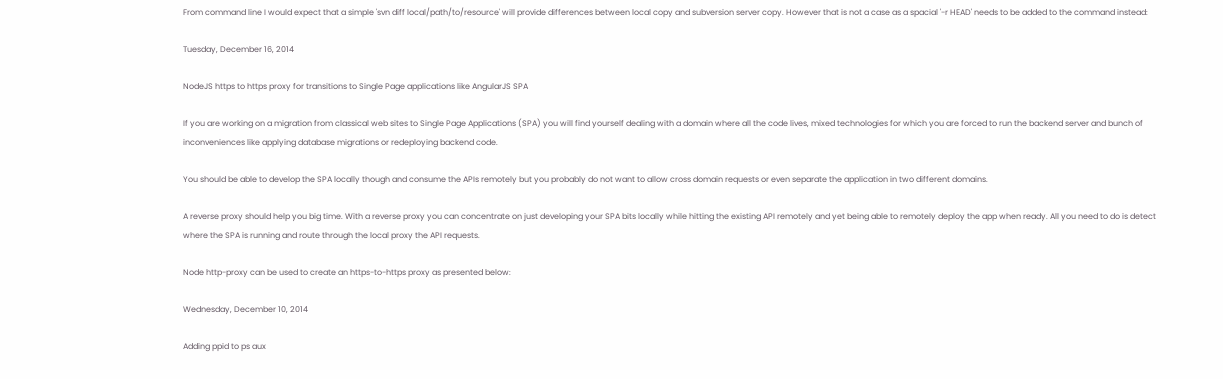From command line I would expect that a simple 'svn diff local/path/to/resource' will provide differences between local copy and subversion server copy. However that is not a case as a spacial '-r HEAD' needs to be added to the command instead:

Tuesday, December 16, 2014

NodeJS https to https proxy for transitions to Single Page applications like AngularJS SPA

If you are working on a migration from classical web sites to Single Page Applications (SPA) you will find yourself dealing with a domain where all the code lives, mixed technologies for which you are forced to run the backend server and bunch of inconveniences like applying database migrations or redeploying backend code.

You should be able to develop the SPA locally though and consume the APIs remotely but you probably do not want to allow cross domain requests or even separate the application in two different domains.

A reverse proxy should help you big time. With a reverse proxy you can concentrate on just developing your SPA bits locally while hitting the existing API remotely and yet being able to remotely deploy the app when ready. All you need to do is detect where the SPA is running and route through the local proxy the API requests.

Node http-proxy can be used to create an https-to-https proxy as presented below:

Wednesday, December 10, 2014

Adding ppid to ps aux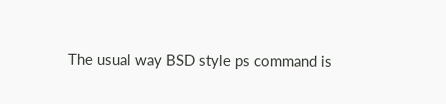The usual way BSD style ps command is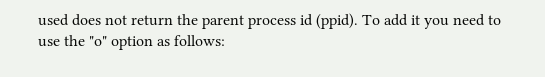used does not return the parent process id (ppid). To add it you need to use the "o" option as follows: